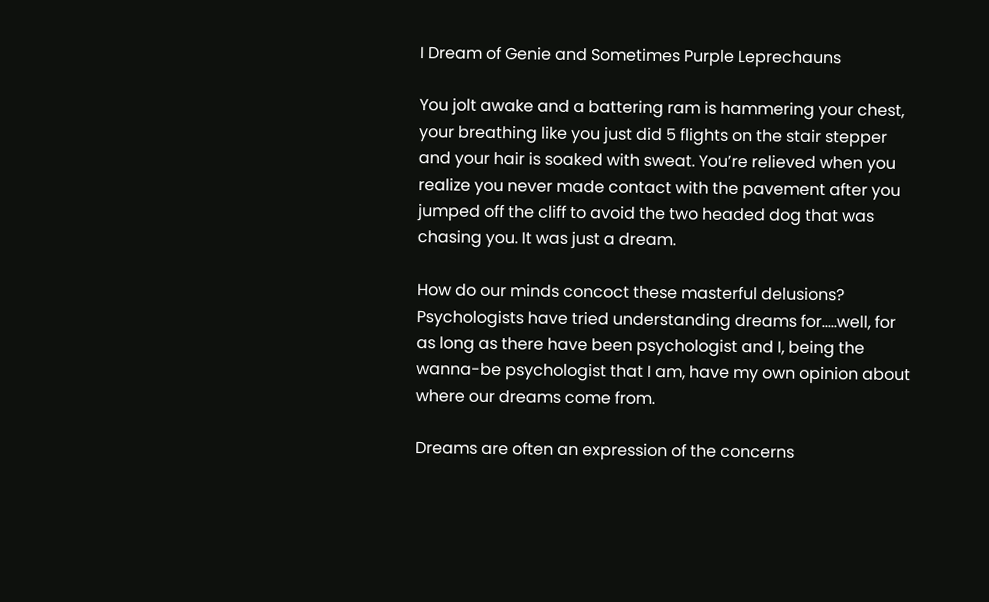I Dream of Genie and Sometimes Purple Leprechauns

You jolt awake and a battering ram is hammering your chest, your breathing like you just did 5 flights on the stair stepper and your hair is soaked with sweat. You’re relieved when you realize you never made contact with the pavement after you jumped off the cliff to avoid the two headed dog that was chasing you. It was just a dream.

How do our minds concoct these masterful delusions? Psychologists have tried understanding dreams for…..well, for as long as there have been psychologist and I, being the wanna-be psychologist that I am, have my own opinion about where our dreams come from.

Dreams are often an expression of the concerns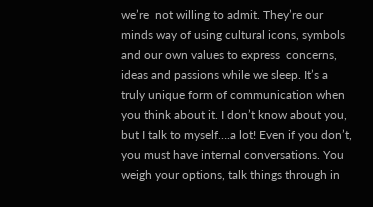we’re  not willing to admit. They’re our minds way of using cultural icons, symbols and our own values to express  concerns, ideas and passions while we sleep. It’s a truly unique form of communication when you think about it. I don’t know about you, but I talk to myself….a lot! Even if you don’t, you must have internal conversations. You weigh your options, talk things through in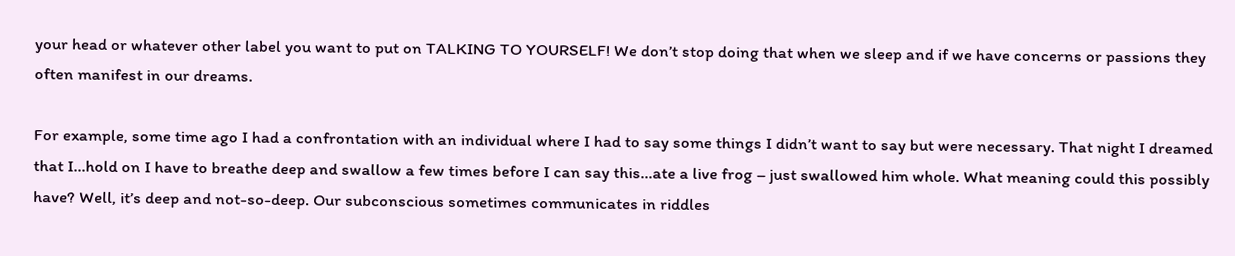your head or whatever other label you want to put on TALKING TO YOURSELF! We don’t stop doing that when we sleep and if we have concerns or passions they often manifest in our dreams.

For example, some time ago I had a confrontation with an individual where I had to say some things I didn’t want to say but were necessary. That night I dreamed that I…hold on I have to breathe deep and swallow a few times before I can say this…ate a live frog – just swallowed him whole. What meaning could this possibly have? Well, it’s deep and not-so-deep. Our subconscious sometimes communicates in riddles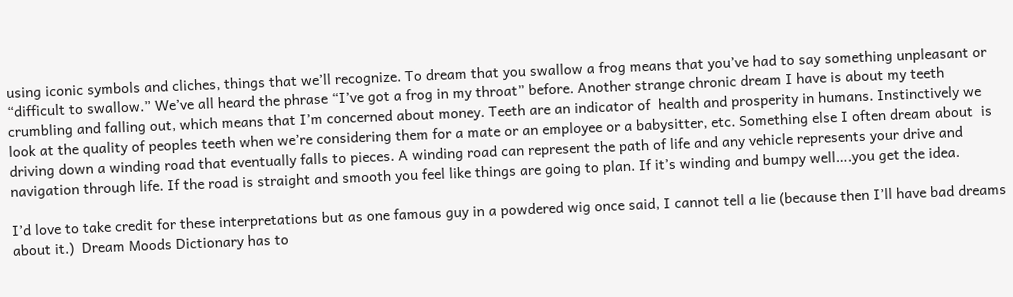using iconic symbols and cliches, things that we’ll recognize. To dream that you swallow a frog means that you’ve had to say something unpleasant or “difficult to swallow.” We’ve all heard the phrase “I’ve got a frog in my throat” before. Another strange chronic dream I have is about my teeth crumbling and falling out, which means that I’m concerned about money. Teeth are an indicator of  health and prosperity in humans. Instinctively we look at the quality of peoples teeth when we’re considering them for a mate or an employee or a babysitter, etc. Something else I often dream about  is driving down a winding road that eventually falls to pieces. A winding road can represent the path of life and any vehicle represents your drive and navigation through life. If the road is straight and smooth you feel like things are going to plan. If it’s winding and bumpy well….you get the idea.

I’d love to take credit for these interpretations but as one famous guy in a powdered wig once said, I cannot tell a lie (because then I’ll have bad dreams about it.)  Dream Moods Dictionary has to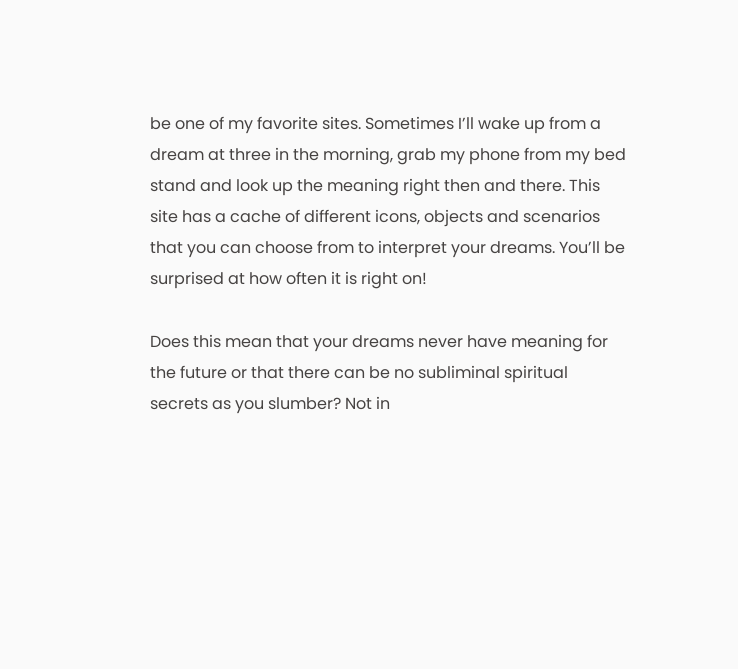be one of my favorite sites. Sometimes I’ll wake up from a dream at three in the morning, grab my phone from my bed stand and look up the meaning right then and there. This site has a cache of different icons, objects and scenarios that you can choose from to interpret your dreams. You’ll be surprised at how often it is right on!

Does this mean that your dreams never have meaning for the future or that there can be no subliminal spiritual secrets as you slumber? Not in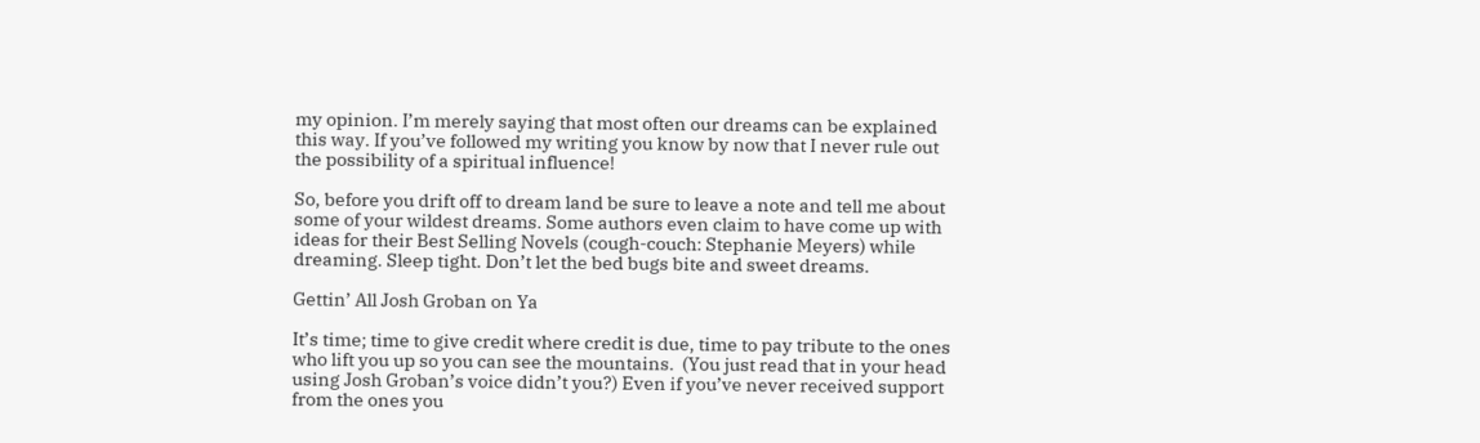my opinion. I’m merely saying that most often our dreams can be explained this way. If you’ve followed my writing you know by now that I never rule out the possibility of a spiritual influence!

So, before you drift off to dream land be sure to leave a note and tell me about some of your wildest dreams. Some authors even claim to have come up with ideas for their Best Selling Novels (cough-couch: Stephanie Meyers) while dreaming. Sleep tight. Don’t let the bed bugs bite and sweet dreams.

Gettin’ All Josh Groban on Ya

It’s time; time to give credit where credit is due, time to pay tribute to the ones who lift you up so you can see the mountains.  (You just read that in your head using Josh Groban’s voice didn’t you?) Even if you’ve never received support from the ones you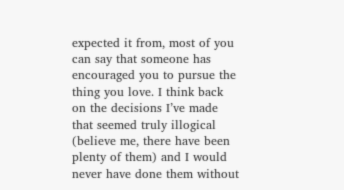expected it from, most of you can say that someone has encouraged you to pursue the thing you love. I think back on the decisions I’ve made that seemed truly illogical (believe me, there have been plenty of them) and I would never have done them without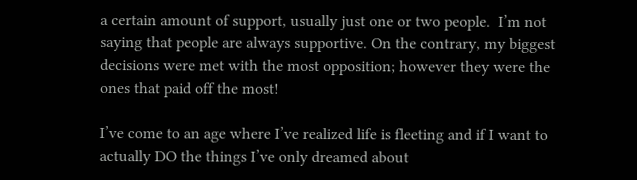a certain amount of support, usually just one or two people.  I’m not saying that people are always supportive. On the contrary, my biggest decisions were met with the most opposition; however they were the ones that paid off the most!

I’ve come to an age where I’ve realized life is fleeting and if I want to actually DO the things I’ve only dreamed about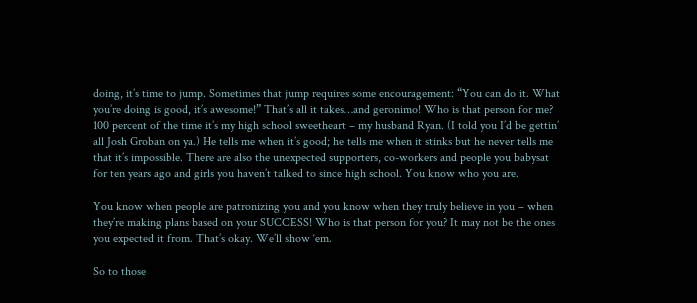doing, it’s time to jump. Sometimes that jump requires some encouragement: “You can do it. What you’re doing is good, it’s awesome!” That’s all it takes…and geronimo! Who is that person for me? 100 percent of the time it’s my high school sweetheart – my husband Ryan. (I told you I’d be gettin’ all Josh Groban on ya.) He tells me when it’s good; he tells me when it stinks but he never tells me that it’s impossible. There are also the unexpected supporters, co-workers and people you babysat for ten years ago and girls you haven’t talked to since high school. You know who you are.

You know when people are patronizing you and you know when they truly believe in you – when they’re making plans based on your SUCCESS! Who is that person for you? It may not be the ones you expected it from. That’s okay. We’ll show ‘em.

So to those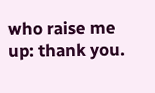who raise me up: thank you.